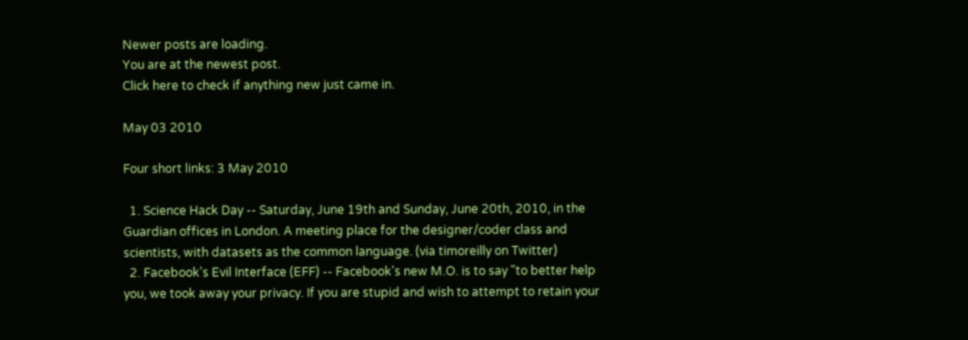Newer posts are loading.
You are at the newest post.
Click here to check if anything new just came in.

May 03 2010

Four short links: 3 May 2010

  1. Science Hack Day -- Saturday, June 19th and Sunday, June 20th, 2010, in the Guardian offices in London. A meeting place for the designer/coder class and scientists, with datasets as the common language. (via timoreilly on Twitter)
  2. Facebook's Evil Interface (EFF) -- Facebook's new M.O. is to say "to better help you, we took away your privacy. If you are stupid and wish to attempt to retain your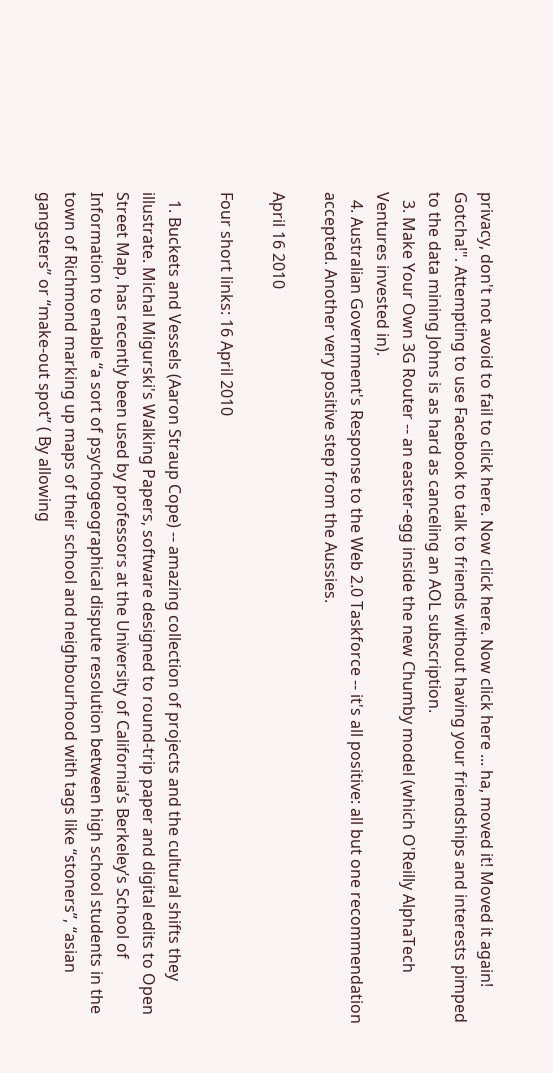privacy, don't not avoid to fail to click here. Now click here. Now click here ... ha, moved it! Moved it again! Gotcha!". Attempting to use Facebook to talk to friends without having your friendships and interests pimped to the data mining Johns is as hard as canceling an AOL subscription.
  3. Make Your Own 3G Router -- an easter-egg inside the new Chumby model (which O'Reilly AlphaTech Ventures invested in).
  4. Australian Government's Response to the Web 2.0 Taskforce -- it's all positive: all but one recommendation accepted. Another very positive step from the Aussies.

April 16 2010

Four short links: 16 April 2010

  1. Buckets and Vessels (Aaron Straup Cope) -- amazing collection of projects and the cultural shifts they illustrate. Michal Migurski's Walking Papers, software designed to round-trip paper and digital edits to Open Street Map, has recently been used by professors at the University of California’s Berkeley’s School of Information to enable “a sort of psychogeographical dispute resolution between high school students in the town of Richmond marking up maps of their school and neighbourhood with tags like “stoners”, “asian gangsters” or “make-out spot” ( By allowing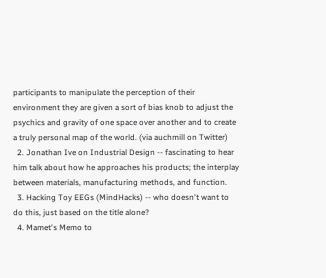participants to manipulate the perception of their environment they are given a sort of bias knob to adjust the psychics and gravity of one space over another and to create a truly personal map of the world. (via auchmill on Twitter)
  2. Jonathan Ive on Industrial Design -- fascinating to hear him talk about how he approaches his products; the interplay between materials, manufacturing methods, and function.
  3. Hacking Toy EEGs (MindHacks) -- who doesn't want to do this, just based on the title alone?
  4. Mamet's Memo to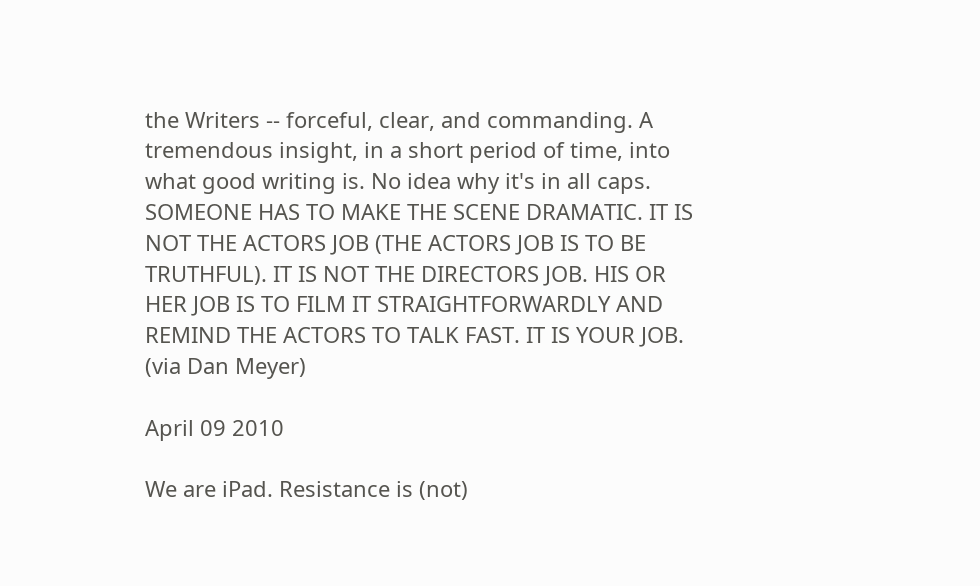the Writers -- forceful, clear, and commanding. A tremendous insight, in a short period of time, into what good writing is. No idea why it's in all caps. SOMEONE HAS TO MAKE THE SCENE DRAMATIC. IT IS NOT THE ACTORS JOB (THE ACTORS JOB IS TO BE TRUTHFUL). IT IS NOT THE DIRECTORS JOB. HIS OR HER JOB IS TO FILM IT STRAIGHTFORWARDLY AND REMIND THE ACTORS TO TALK FAST. IT IS YOUR JOB. (via Dan Meyer)

April 09 2010

We are iPad. Resistance is (not)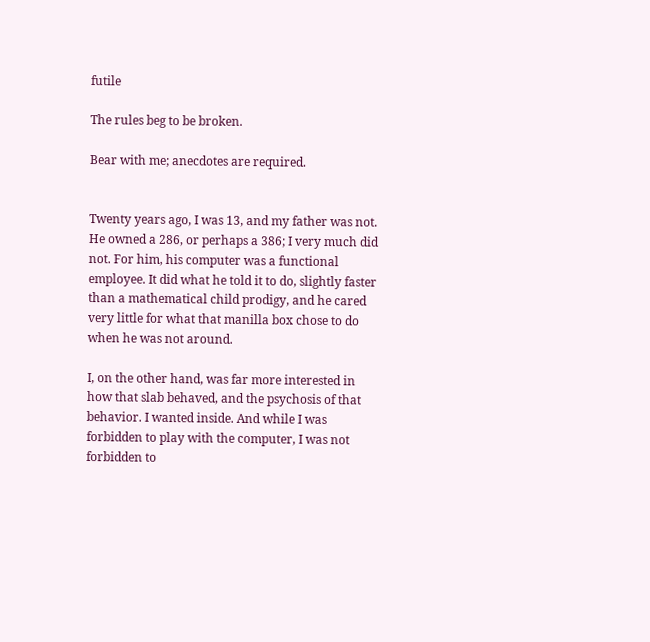futile

The rules beg to be broken.

Bear with me; anecdotes are required.


Twenty years ago, I was 13, and my father was not. He owned a 286, or perhaps a 386; I very much did not. For him, his computer was a functional employee. It did what he told it to do, slightly faster than a mathematical child prodigy, and he cared very little for what that manilla box chose to do when he was not around.

I, on the other hand, was far more interested in how that slab behaved, and the psychosis of that behavior. I wanted inside. And while I was forbidden to play with the computer, I was not forbidden to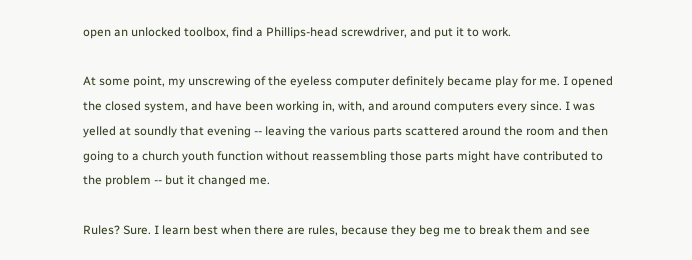open an unlocked toolbox, find a Phillips-head screwdriver, and put it to work.

At some point, my unscrewing of the eyeless computer definitely became play for me. I opened the closed system, and have been working in, with, and around computers every since. I was yelled at soundly that evening -- leaving the various parts scattered around the room and then going to a church youth function without reassembling those parts might have contributed to the problem -- but it changed me.

Rules? Sure. I learn best when there are rules, because they beg me to break them and see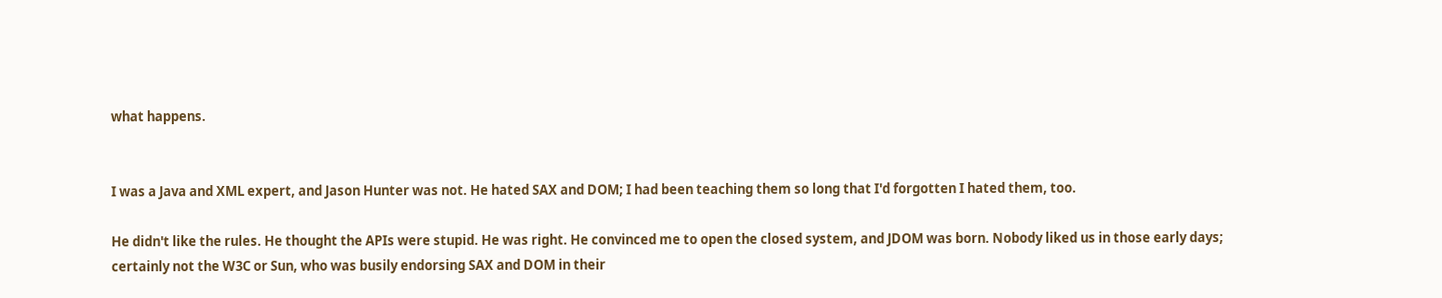what happens.


I was a Java and XML expert, and Jason Hunter was not. He hated SAX and DOM; I had been teaching them so long that I'd forgotten I hated them, too.

He didn't like the rules. He thought the APIs were stupid. He was right. He convinced me to open the closed system, and JDOM was born. Nobody liked us in those early days; certainly not the W3C or Sun, who was busily endorsing SAX and DOM in their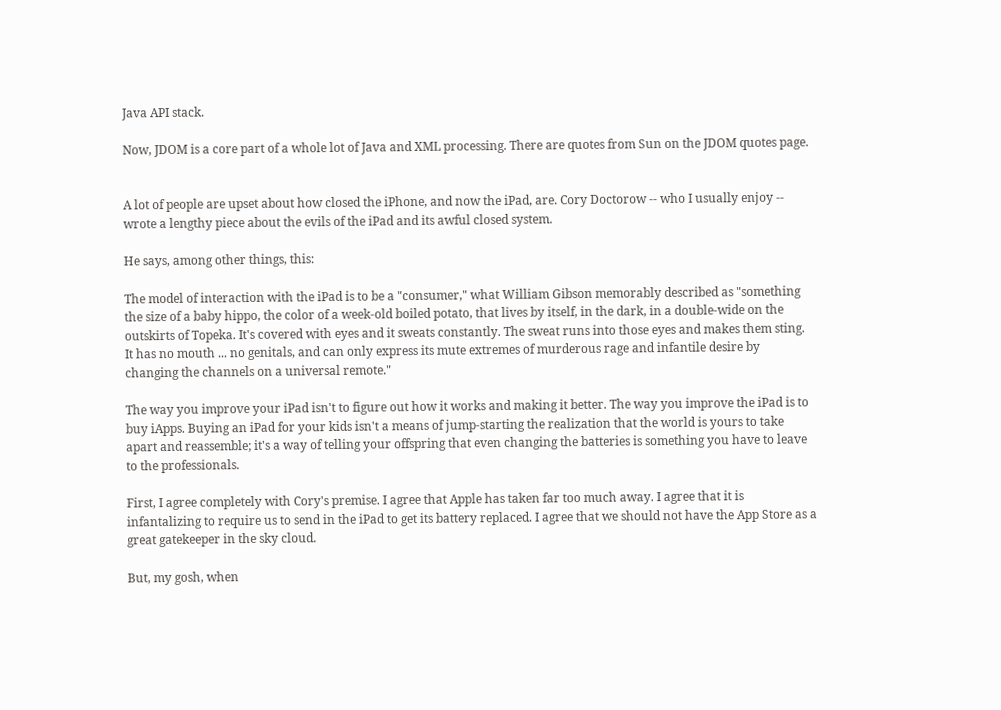Java API stack.

Now, JDOM is a core part of a whole lot of Java and XML processing. There are quotes from Sun on the JDOM quotes page.


A lot of people are upset about how closed the iPhone, and now the iPad, are. Cory Doctorow -- who I usually enjoy -- wrote a lengthy piece about the evils of the iPad and its awful closed system.

He says, among other things, this:

The model of interaction with the iPad is to be a "consumer," what William Gibson memorably described as "something the size of a baby hippo, the color of a week-old boiled potato, that lives by itself, in the dark, in a double-wide on the outskirts of Topeka. It's covered with eyes and it sweats constantly. The sweat runs into those eyes and makes them sting. It has no mouth ... no genitals, and can only express its mute extremes of murderous rage and infantile desire by changing the channels on a universal remote."

The way you improve your iPad isn't to figure out how it works and making it better. The way you improve the iPad is to buy iApps. Buying an iPad for your kids isn't a means of jump-starting the realization that the world is yours to take apart and reassemble; it's a way of telling your offspring that even changing the batteries is something you have to leave to the professionals.

First, I agree completely with Cory's premise. I agree that Apple has taken far too much away. I agree that it is infantalizing to require us to send in the iPad to get its battery replaced. I agree that we should not have the App Store as a great gatekeeper in the sky cloud.

But, my gosh, when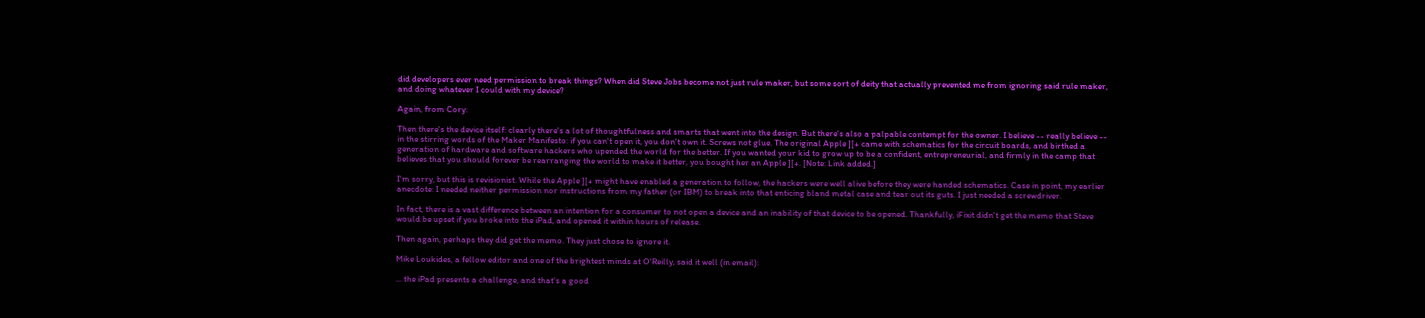did developers ever need permission to break things? When did Steve Jobs become not just rule maker, but some sort of deity that actually prevented me from ignoring said rule maker, and doing whatever I could with my device?

Again, from Cory:

Then there's the device itself: clearly there's a lot of thoughtfulness and smarts that went into the design. But there's also a palpable contempt for the owner. I believe -- really believe -- in the stirring words of the Maker Manifesto: if you can't open it, you don't own it. Screws not glue. The original Apple ][+ came with schematics for the circuit boards, and birthed a generation of hardware and software hackers who upended the world for the better. If you wanted your kid to grow up to be a confident, entrepreneurial, and firmly in the camp that believes that you should forever be rearranging the world to make it better, you bought her an Apple ][+. [Note: Link added.]

I'm sorry, but this is revisionist. While the Apple ][+ might have enabled a generation to follow, the hackers were well alive before they were handed schematics. Case in point, my earlier anecdote: I needed neither permission nor instructions from my father (or IBM) to break into that enticing bland metal case and tear out its guts. I just needed a screwdriver.

In fact, there is a vast difference between an intention for a consumer to not open a device and an inability of that device to be opened. Thankfully, iFixit didn't get the memo that Steve would be upset if you broke into the iPad, and opened it within hours of release.

Then again, perhaps they did get the memo. They just chose to ignore it.

Mike Loukides, a fellow editor and one of the brightest minds at O'Reilly, said it well (in email):

... the iPad presents a challenge, and that's a good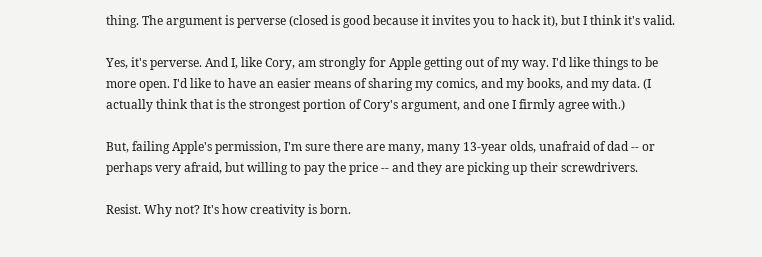thing. The argument is perverse (closed is good because it invites you to hack it), but I think it's valid.

Yes, it's perverse. And I, like Cory, am strongly for Apple getting out of my way. I'd like things to be more open. I'd like to have an easier means of sharing my comics, and my books, and my data. (I actually think that is the strongest portion of Cory's argument, and one I firmly agree with.)

But, failing Apple's permission, I'm sure there are many, many 13-year olds, unafraid of dad -- or perhaps very afraid, but willing to pay the price -- and they are picking up their screwdrivers.

Resist. Why not? It's how creativity is born.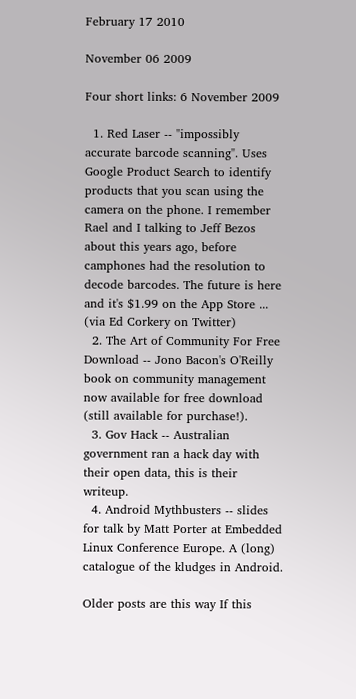February 17 2010

November 06 2009

Four short links: 6 November 2009

  1. Red Laser -- "impossibly accurate barcode scanning". Uses Google Product Search to identify products that you scan using the camera on the phone. I remember Rael and I talking to Jeff Bezos about this years ago, before camphones had the resolution to decode barcodes. The future is here and it's $1.99 on the App Store ... (via Ed Corkery on Twitter)
  2. The Art of Community For Free Download -- Jono Bacon's O'Reilly book on community management now available for free download (still available for purchase!).
  3. Gov Hack -- Australian government ran a hack day with their open data, this is their writeup.
  4. Android Mythbusters -- slides for talk by Matt Porter at Embedded Linux Conference Europe. A (long) catalogue of the kludges in Android.

Older posts are this way If this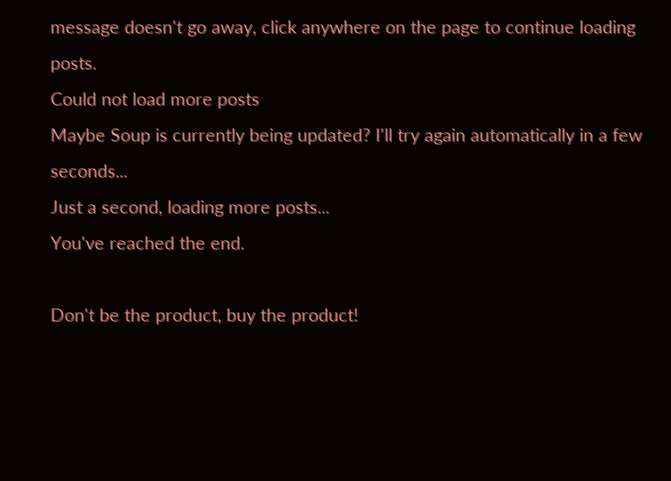message doesn't go away, click anywhere on the page to continue loading posts.
Could not load more posts
Maybe Soup is currently being updated? I'll try again automatically in a few seconds...
Just a second, loading more posts...
You've reached the end.

Don't be the product, buy the product!